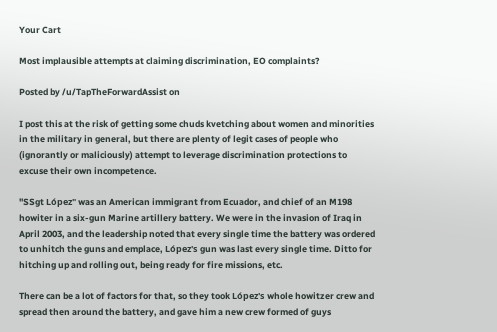Your Cart

Most implausible attempts at claiming discrimination, EO complaints?

Posted by /u/TapTheForwardAssist on

I post this at the risk of getting some chuds kvetching about women and minorities in the military in general, but there are plenty of legit cases of people who (ignorantly or maliciously) attempt to leverage discrimination protections to excuse their own incompetence.

"SSgt López" was an American immigrant from Ecuador, and chief of an M198 howiter in a six-gun Marine artillery battery. We were in the invasion of Iraq in April 2003, and the leadership noted that every single time the battery was ordered to unhitch the guns and emplace, López's gun was last every single time. Ditto for hitching up and rolling out, being ready for fire missions, etc.

There can be a lot of factors for that, so they took López's whole howitzer crew and spread then around the battery, and gave him a new crew formed of guys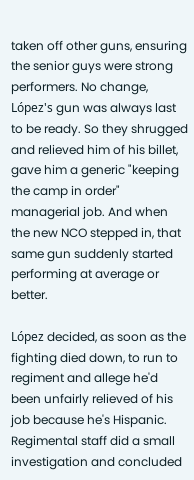taken off other guns, ensuring the senior guys were strong performers. No change, López's gun was always last to be ready. So they shrugged and relieved him of his billet, gave him a generic "keeping the camp in order" managerial job. And when the new NCO stepped in, that same gun suddenly started performing at average or better.

López decided, as soon as the fighting died down, to run to regiment and allege he'd been unfairly relieved of his job because he's Hispanic. Regimental staff did a small investigation and concluded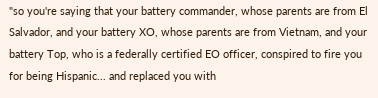"so you're saying that your battery commander, whose parents are from El Salvador, and your battery XO, whose parents are from Vietnam, and your battery Top, who is a federally certified EO officer, conspired to fire you for being Hispanic... and replaced you with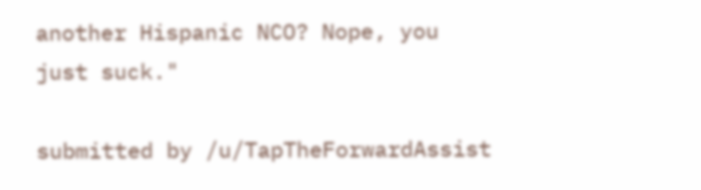another Hispanic NCO? Nope, you just suck."

submitted by /u/TapTheForwardAssist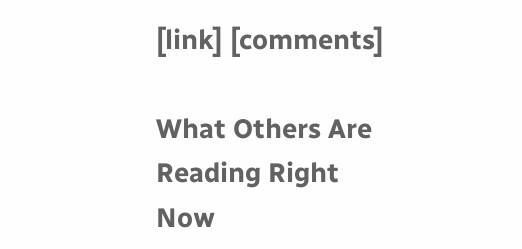[link] [comments]

What Others Are Reading Right Now